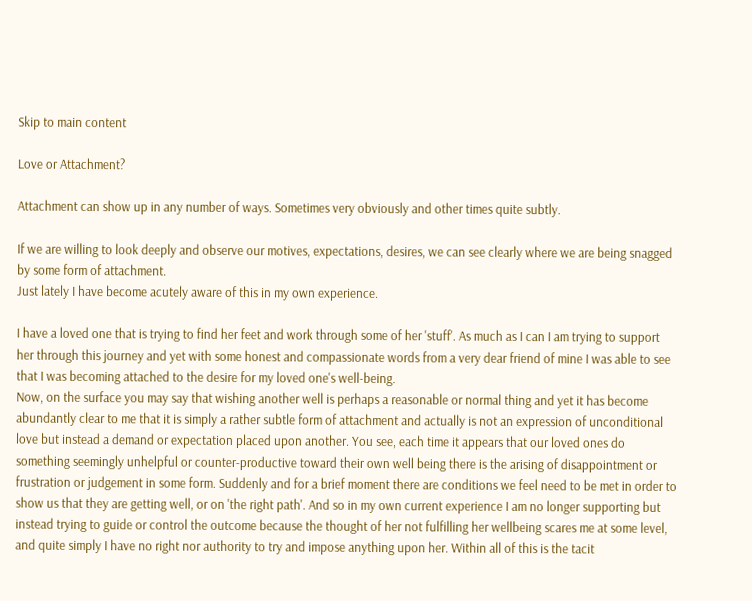Skip to main content

Love or Attachment?

Attachment can show up in any number of ways. Sometimes very obviously and other times quite subtly.

If we are willing to look deeply and observe our motives, expectations, desires, we can see clearly where we are being snagged by some form of attachment.
Just lately I have become acutely aware of this in my own experience.

I have a loved one that is trying to find her feet and work through some of her 'stuff'. As much as I can I am trying to support her through this journey and yet with some honest and compassionate words from a very dear friend of mine I was able to see that I was becoming attached to the desire for my loved one's well-being.
Now, on the surface you may say that wishing another well is perhaps a reasonable or normal thing and yet it has become abundantly clear to me that it is simply a rather subtle form of attachment and actually is not an expression of unconditional love but instead a demand or expectation placed upon another. You see, each time it appears that our loved ones do something seemingly unhelpful or counter-productive toward their own well being there is the arising of disappointment or frustration or judgement in some form. Suddenly and for a brief moment there are conditions we feel need to be met in order to show us that they are getting well, or on 'the right path'. And so in my own current experience I am no longer supporting but instead trying to guide or control the outcome because the thought of her not fulfilling her wellbeing scares me at some level, and quite simply I have no right nor authority to try and impose anything upon her. Within all of this is the tacit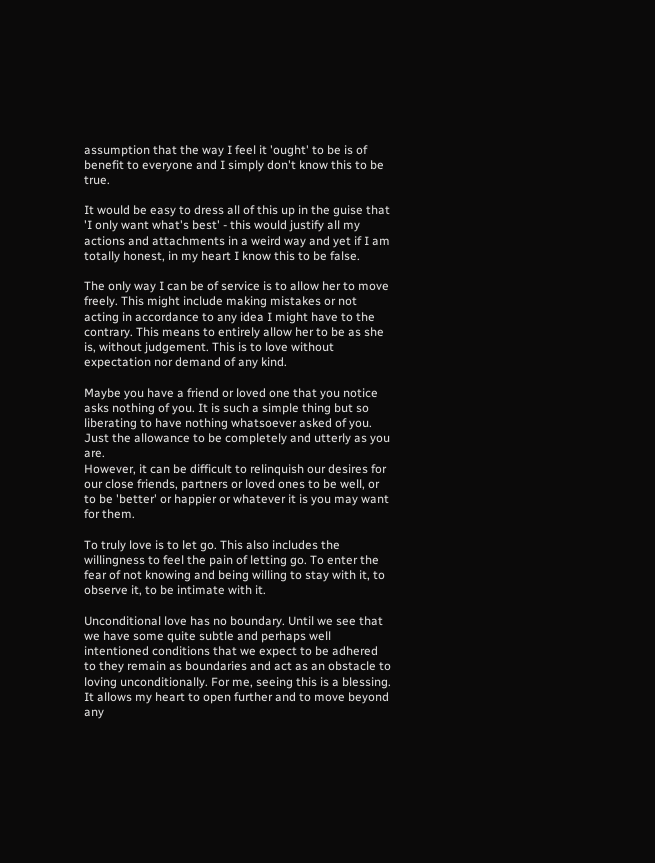assumption that the way I feel it 'ought' to be is of benefit to everyone and I simply don't know this to be true.

It would be easy to dress all of this up in the guise that 'I only want what's best' - this would justify all my actions and attachments in a weird way and yet if I am totally honest, in my heart I know this to be false.

The only way I can be of service is to allow her to move freely. This might include making mistakes or not acting in accordance to any idea I might have to the contrary. This means to entirely allow her to be as she is, without judgement. This is to love without expectation nor demand of any kind.

Maybe you have a friend or loved one that you notice asks nothing of you. It is such a simple thing but so liberating to have nothing whatsoever asked of you. Just the allowance to be completely and utterly as you are.
However, it can be difficult to relinquish our desires for our close friends, partners or loved ones to be well, or to be 'better' or happier or whatever it is you may want for them.

To truly love is to let go. This also includes the willingness to feel the pain of letting go. To enter the fear of not knowing and being willing to stay with it, to observe it, to be intimate with it.

Unconditional love has no boundary. Until we see that we have some quite subtle and perhaps well intentioned conditions that we expect to be adhered to they remain as boundaries and act as an obstacle to loving unconditionally. For me, seeing this is a blessing. It allows my heart to open further and to move beyond any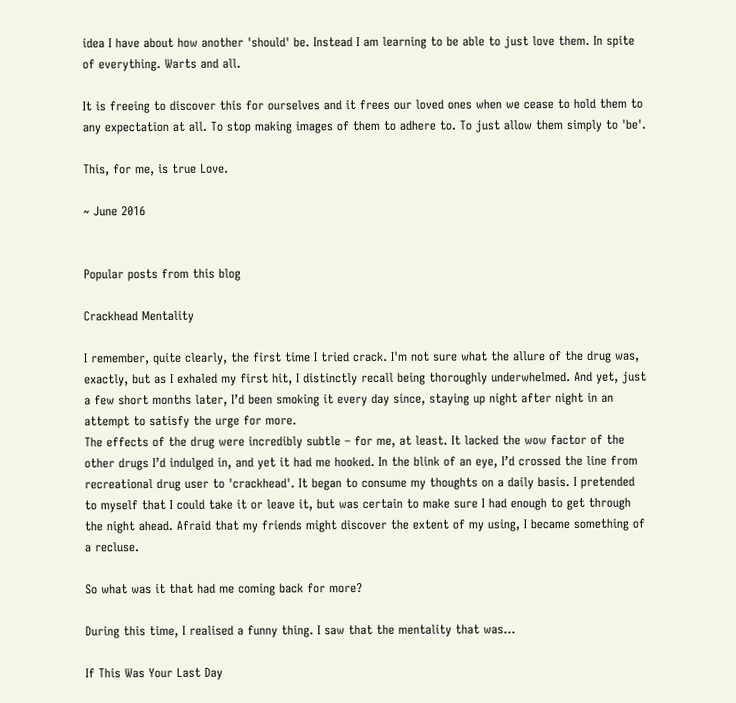idea I have about how another 'should' be. Instead I am learning to be able to just love them. In spite of everything. Warts and all.

It is freeing to discover this for ourselves and it frees our loved ones when we cease to hold them to any expectation at all. To stop making images of them to adhere to. To just allow them simply to 'be'.

This, for me, is true Love.

~ June 2016


Popular posts from this blog

Crackhead Mentality

I remember, quite clearly, the first time I tried crack. I'm not sure what the allure of the drug was, exactly, but as I exhaled my first hit, I distinctly recall being thoroughly underwhelmed. And yet, just a few short months later, I’d been smoking it every day since, staying up night after night in an attempt to satisfy the urge for more.
The effects of the drug were incredibly subtle – for me, at least. It lacked the wow factor of the other drugs I’d indulged in, and yet it had me hooked. In the blink of an eye, I’d crossed the line from recreational drug user to 'crackhead'. It began to consume my thoughts on a daily basis. I pretended to myself that I could take it or leave it, but was certain to make sure I had enough to get through the night ahead. Afraid that my friends might discover the extent of my using, I became something of a recluse.

So what was it that had me coming back for more?

During this time, I realised a funny thing. I saw that the mentality that was…

If This Was Your Last Day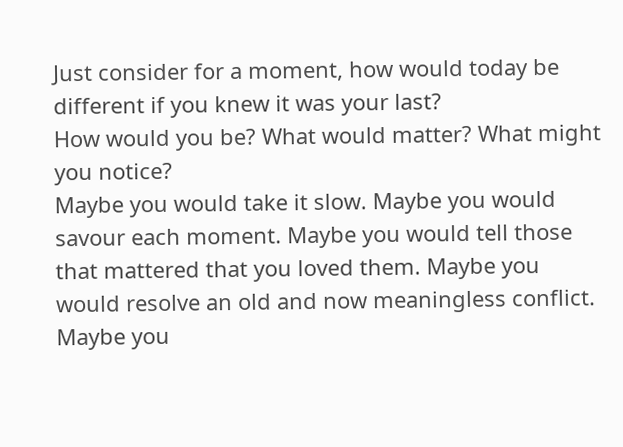Just consider for a moment, how would today be different if you knew it was your last?
How would you be? What would matter? What might you notice?
Maybe you would take it slow. Maybe you would savour each moment. Maybe you would tell those that mattered that you loved them. Maybe you would resolve an old and now meaningless conflict. Maybe you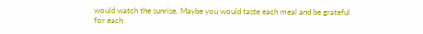would watch the sunrise. Maybe you would taste each meal and be grateful for each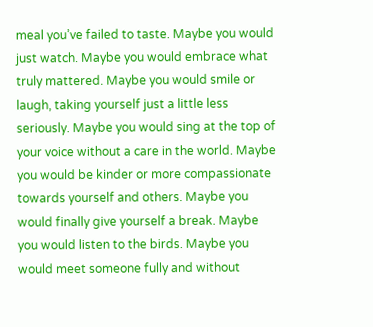meal you’ve failed to taste. Maybe you would just watch. Maybe you would embrace what truly mattered. Maybe you would smile or laugh, taking yourself just a little less seriously. Maybe you would sing at the top of your voice without a care in the world. Maybe you would be kinder or more compassionate towards yourself and others. Maybe you would finally give yourself a break. Maybe you would listen to the birds. Maybe you would meet someone fully and without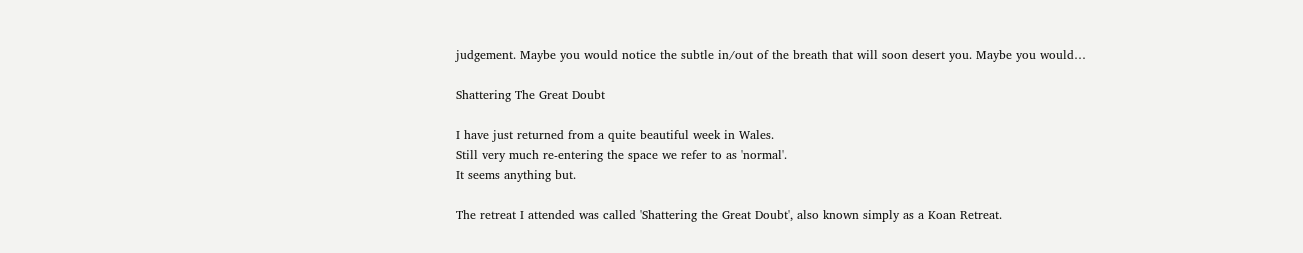judgement. Maybe you would notice the subtle in/out of the breath that will soon desert you. Maybe you would…

Shattering The Great Doubt

I have just returned from a quite beautiful week in Wales.
Still very much re-entering the space we refer to as 'normal'.
It seems anything but.

The retreat I attended was called 'Shattering the Great Doubt', also known simply as a Koan Retreat.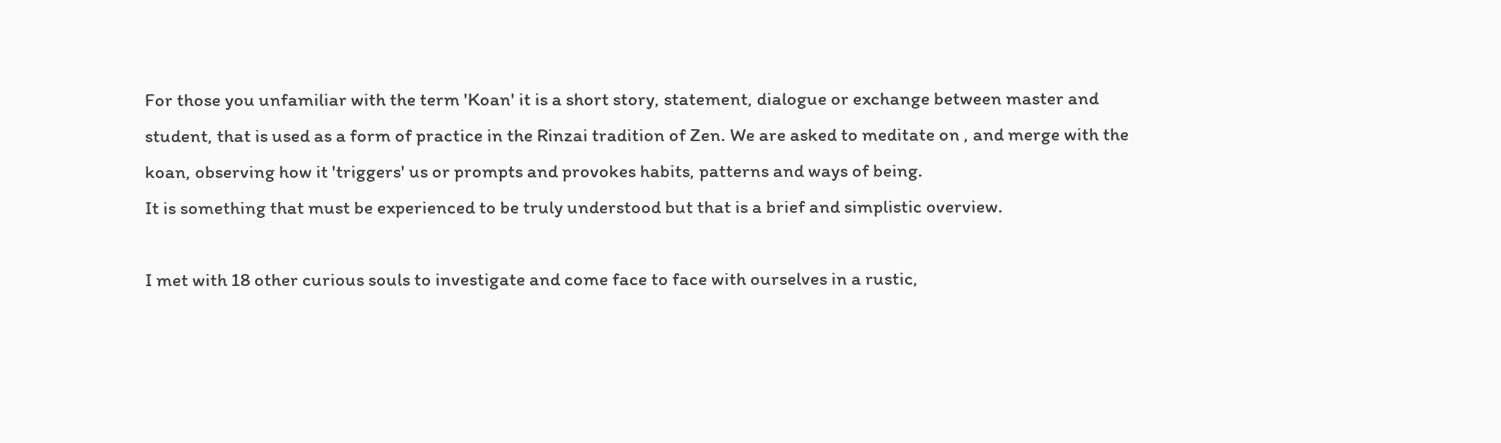For those you unfamiliar with the term 'Koan' it is a short story, statement, dialogue or exchange between master and student, that is used as a form of practice in the Rinzai tradition of Zen. We are asked to meditate on , and merge with the koan, observing how it 'triggers' us or prompts and provokes habits, patterns and ways of being.
It is something that must be experienced to be truly understood but that is a brief and simplistic overview.

I met with 18 other curious souls to investigate and come face to face with ourselves in a rustic,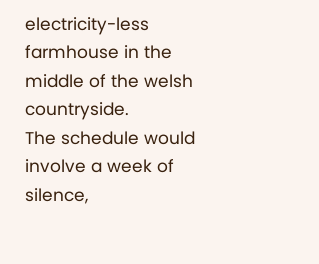electricity-less farmhouse in the middle of the welsh countryside.
The schedule would involve a week of silence,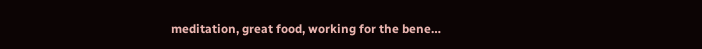meditation, great food, working for the bene…